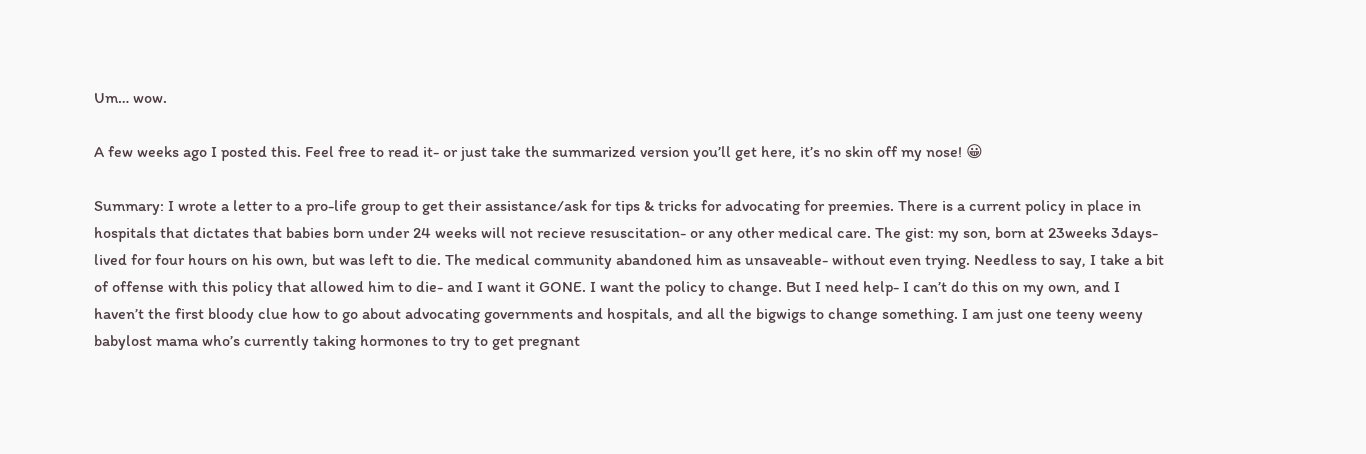Um… wow.

A few weeks ago I posted this. Feel free to read it- or just take the summarized version you’ll get here, it’s no skin off my nose! 😀

Summary: I wrote a letter to a pro-life group to get their assistance/ask for tips & tricks for advocating for preemies. There is a current policy in place in hospitals that dictates that babies born under 24 weeks will not recieve resuscitation- or any other medical care. The gist: my son, born at 23weeks 3days- lived for four hours on his own, but was left to die. The medical community abandoned him as unsaveable- without even trying. Needless to say, I take a bit of offense with this policy that allowed him to die- and I want it GONE. I want the policy to change. But I need help- I can’t do this on my own, and I haven’t the first bloody clue how to go about advocating governments and hospitals, and all the bigwigs to change something. I am just one teeny weeny babylost mama who’s currently taking hormones to try to get pregnant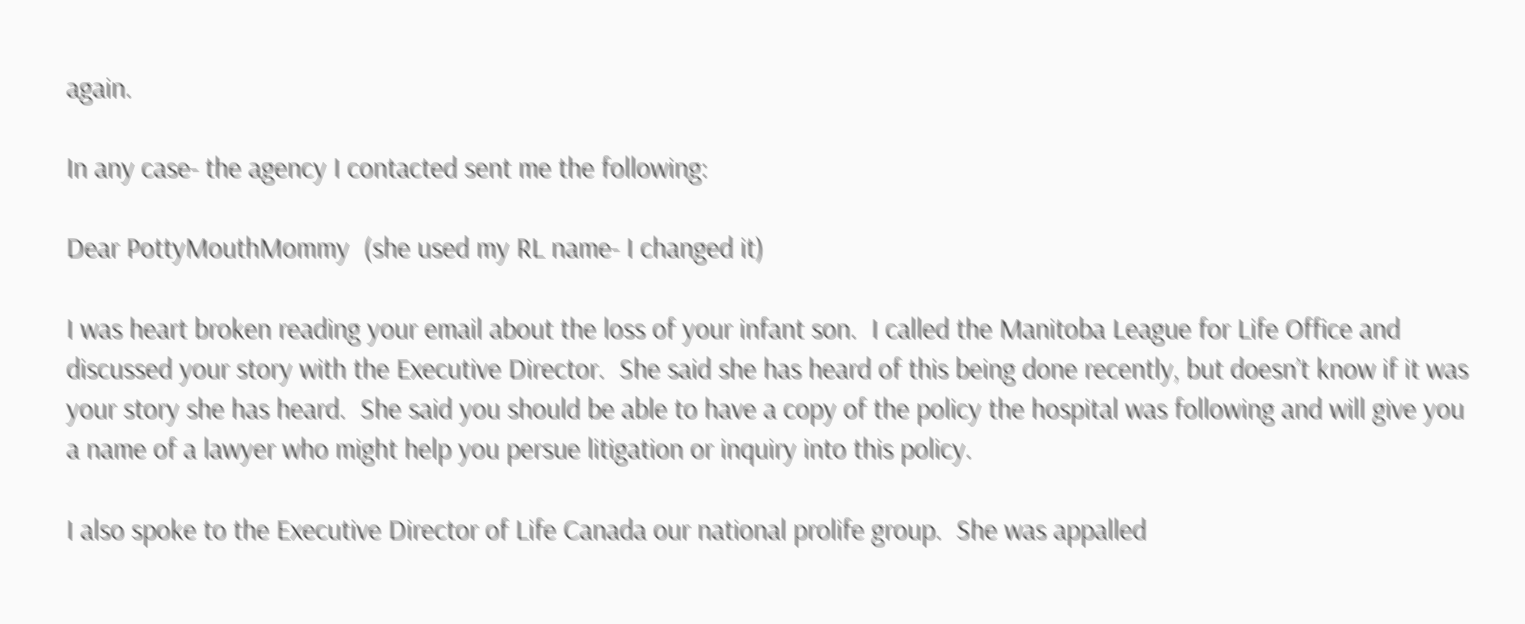again.

In any case- the agency I contacted sent me the following:

Dear PottyMouthMommy  (she used my RL name- I changed it)

I was heart broken reading your email about the loss of your infant son.  I called the Manitoba League for Life Office and discussed your story with the Executive Director.  She said she has heard of this being done recently, but doesn’t know if it was your story she has heard.  She said you should be able to have a copy of the policy the hospital was following and will give you a name of a lawyer who might help you persue litigation or inquiry into this policy.

I also spoke to the Executive Director of Life Canada our national prolife group.  She was appalled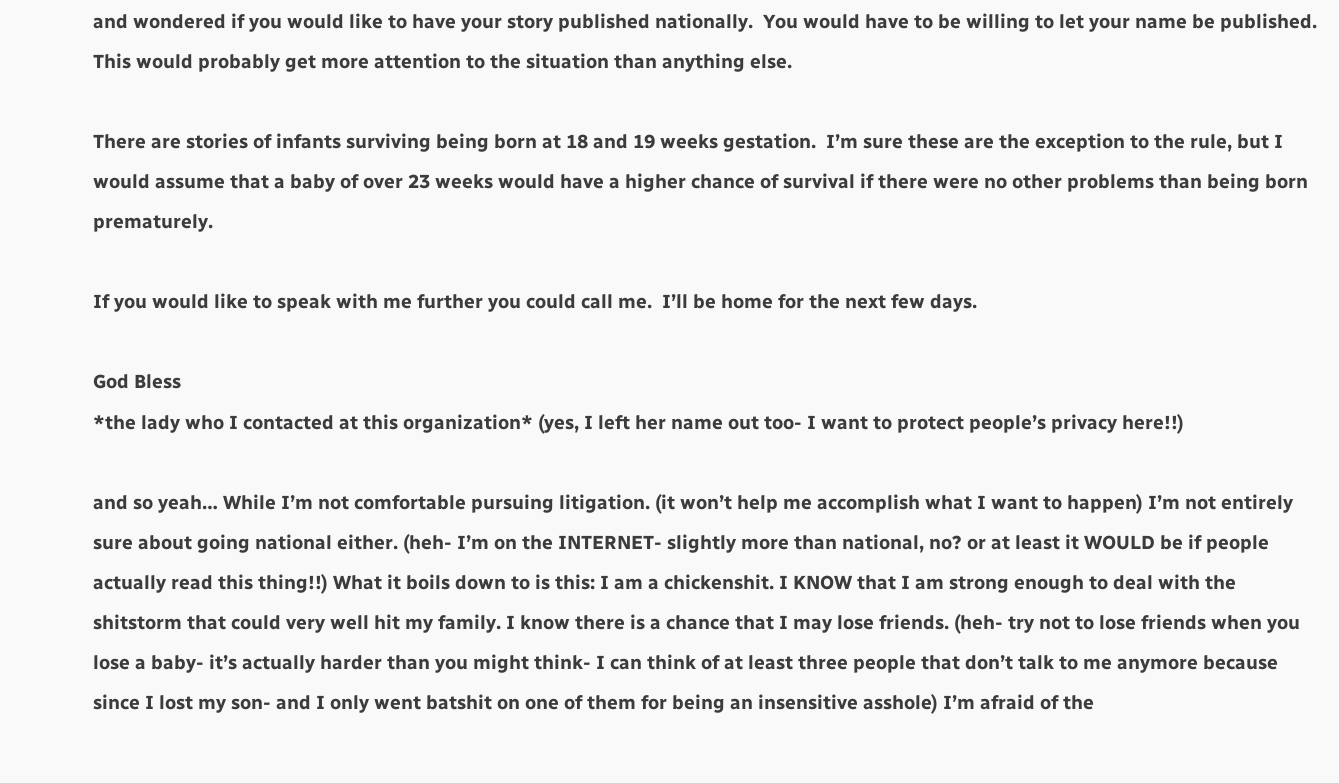and wondered if you would like to have your story published nationally.  You would have to be willing to let your name be published.  This would probably get more attention to the situation than anything else.

There are stories of infants surviving being born at 18 and 19 weeks gestation.  I’m sure these are the exception to the rule, but I would assume that a baby of over 23 weeks would have a higher chance of survival if there were no other problems than being born prematurely.

If you would like to speak with me further you could call me.  I’ll be home for the next few days.

God Bless
*the lady who I contacted at this organization* (yes, I left her name out too- I want to protect people’s privacy here!!)

and so yeah… While I’m not comfortable pursuing litigation. (it won’t help me accomplish what I want to happen) I’m not entirely sure about going national either. (heh- I’m on the INTERNET- slightly more than national, no? or at least it WOULD be if people actually read this thing!!) What it boils down to is this: I am a chickenshit. I KNOW that I am strong enough to deal with the shitstorm that could very well hit my family. I know there is a chance that I may lose friends. (heh- try not to lose friends when you lose a baby- it’s actually harder than you might think- I can think of at least three people that don’t talk to me anymore because since I lost my son- and I only went batshit on one of them for being an insensitive asshole) I’m afraid of the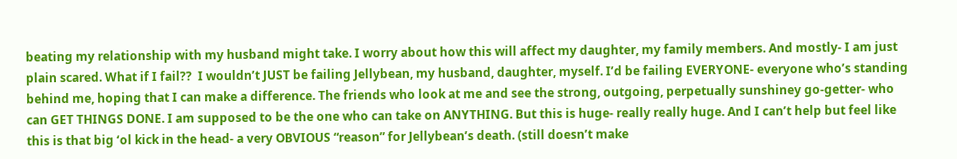beating my relationship with my husband might take. I worry about how this will affect my daughter, my family members. And mostly- I am just plain scared. What if I fail??  I wouldn’t JUST be failing Jellybean, my husband, daughter, myself. I’d be failing EVERYONE- everyone who’s standing behind me, hoping that I can make a difference. The friends who look at me and see the strong, outgoing, perpetually sunshiney go-getter- who can GET THINGS DONE. I am supposed to be the one who can take on ANYTHING. But this is huge- really really huge. And I can’t help but feel like this is that big ‘ol kick in the head- a very OBVIOUS “reason” for Jellybean’s death. (still doesn’t make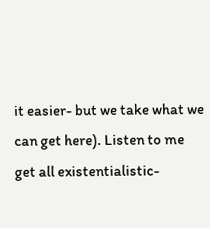it easier- but we take what we can get here). Listen to me get all existentialistic-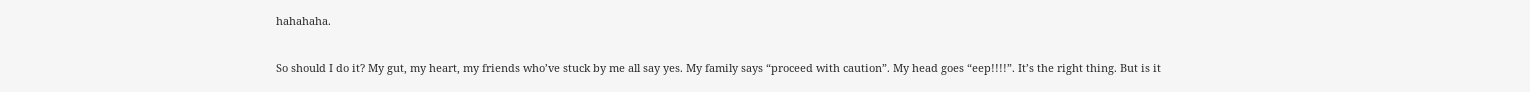hahahaha.

So should I do it? My gut, my heart, my friends who’ve stuck by me all say yes. My family says “proceed with caution”. My head goes “eep!!!!”. It’s the right thing. But is it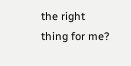the right thing for me?